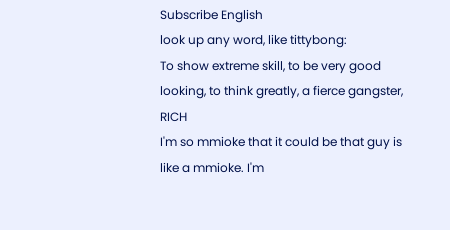Subscribe English
look up any word, like tittybong:
To show extreme skill, to be very good looking, to think greatly, a fierce gangster, RICH
I'm so mmioke that it could be that guy is like a mmioke. I'm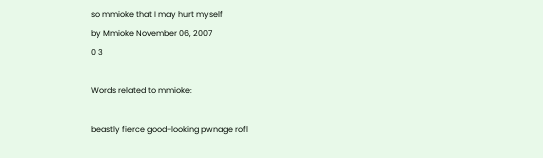so mmioke that I may hurt myself
by Mmioke November 06, 2007
0 3

Words related to mmioke:

beastly fierce good-looking pwnage rofl